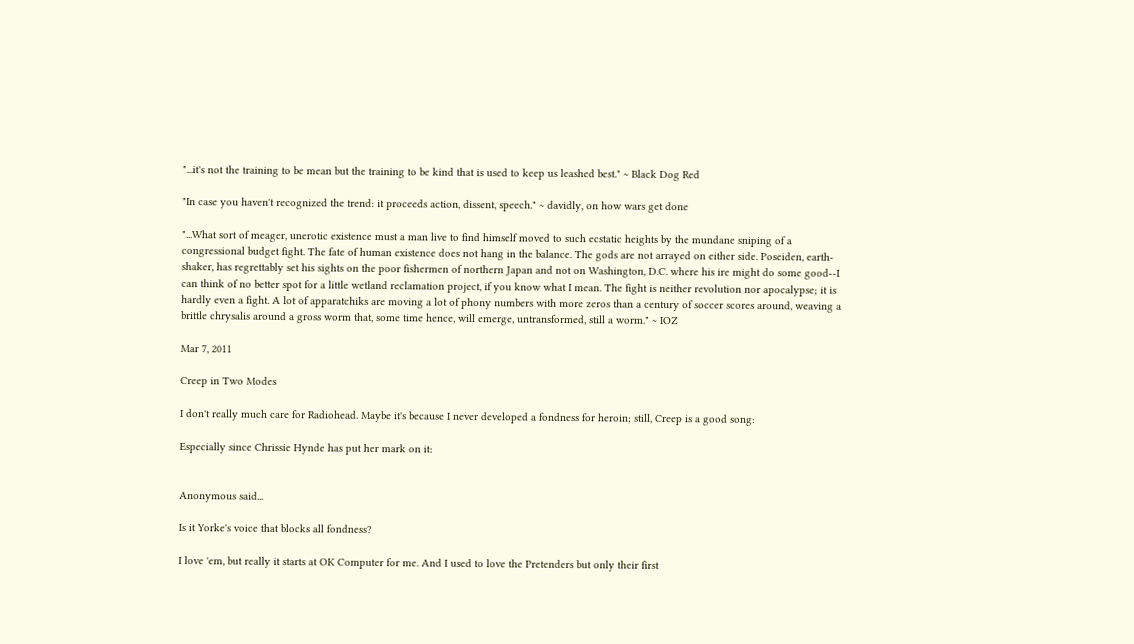"...it's not the training to be mean but the training to be kind that is used to keep us leashed best." ~ Black Dog Red

"In case you haven't recognized the trend: it proceeds action, dissent, speech." ~ davidly, on how wars get done

"...What sort of meager, unerotic existence must a man live to find himself moved to such ecstatic heights by the mundane sniping of a congressional budget fight. The fate of human existence does not hang in the balance. The gods are not arrayed on either side. Poseiden, earth-shaker, has regrettably set his sights on the poor fishermen of northern Japan and not on Washington, D.C. where his ire might do some good--I can think of no better spot for a little wetland reclamation project, if you know what I mean. The fight is neither revolution nor apocalypse; it is hardly even a fight. A lot of apparatchiks are moving a lot of phony numbers with more zeros than a century of soccer scores around, weaving a brittle chrysalis around a gross worm that, some time hence, will emerge, untransformed, still a worm." ~ IOZ

Mar 7, 2011

Creep in Two Modes

I don't really much care for Radiohead. Maybe it's because I never developed a fondness for heroin; still, Creep is a good song:

Especially since Chrissie Hynde has put her mark on it:


Anonymous said...

Is it Yorke's voice that blocks all fondness?

I love 'em, but really it starts at OK Computer for me. And I used to love the Pretenders but only their first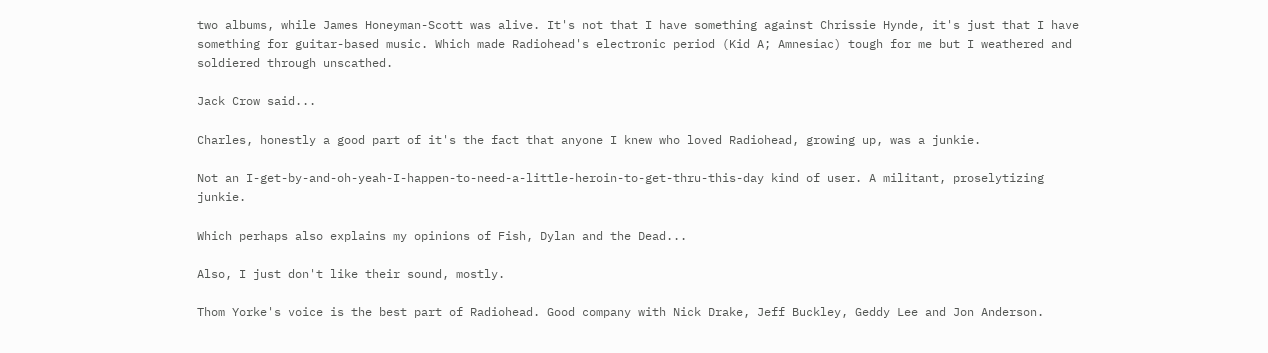two albums, while James Honeyman-Scott was alive. It's not that I have something against Chrissie Hynde, it's just that I have something for guitar-based music. Which made Radiohead's electronic period (Kid A; Amnesiac) tough for me but I weathered and soldiered through unscathed.

Jack Crow said...

Charles, honestly a good part of it's the fact that anyone I knew who loved Radiohead, growing up, was a junkie.

Not an I-get-by-and-oh-yeah-I-happen-to-need-a-little-heroin-to-get-thru-this-day kind of user. A militant, proselytizing junkie.

Which perhaps also explains my opinions of Fish, Dylan and the Dead...

Also, I just don't like their sound, mostly.

Thom Yorke's voice is the best part of Radiohead. Good company with Nick Drake, Jeff Buckley, Geddy Lee and Jon Anderson.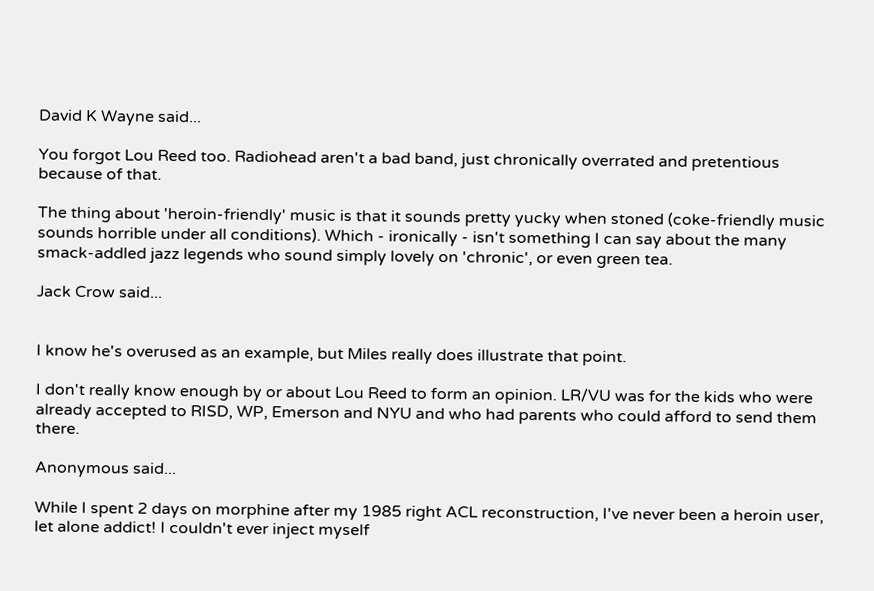David K Wayne said...

You forgot Lou Reed too. Radiohead aren't a bad band, just chronically overrated and pretentious because of that.

The thing about 'heroin-friendly' music is that it sounds pretty yucky when stoned (coke-friendly music sounds horrible under all conditions). Which - ironically - isn't something I can say about the many smack-addled jazz legends who sound simply lovely on 'chronic', or even green tea.

Jack Crow said...


I know he's overused as an example, but Miles really does illustrate that point.

I don't really know enough by or about Lou Reed to form an opinion. LR/VU was for the kids who were already accepted to RISD, WP, Emerson and NYU and who had parents who could afford to send them there.

Anonymous said...

While I spent 2 days on morphine after my 1985 right ACL reconstruction, I've never been a heroin user, let alone addict! I couldn't ever inject myself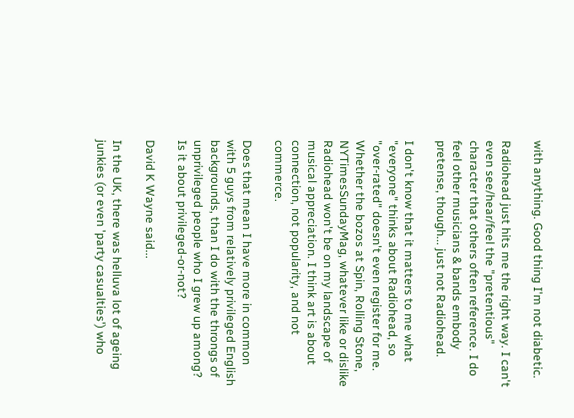with anything. Good thing I'm not diabetic.

Radiohead just hits me the right way. I can't even see/hear/feel the "pretentious" character that others often reference. I do feel other musicians & bands embody pretense, though... just not Radiohead.

I don't know that it matters to me what "everyone" thinks about Radiohead, so "over-rated" doesn't even register for me. Whether the bozos at Spin, Rolling Stone, NYTimesSundayMag, whatever like or dislike Radiohead won't be on my landscape of musical appreciation. I think art is about connection, not popularity, and not commerce.

Does that mean I have more in common with 5 guys from relatively privileged English backgrounds, than I do with the throngs of unprivileged people who I grew up among? Is it about privileged-or-not?

David K Wayne said...

In the UK, there was helluva lot of ageing junkies (or even 'party casualties') who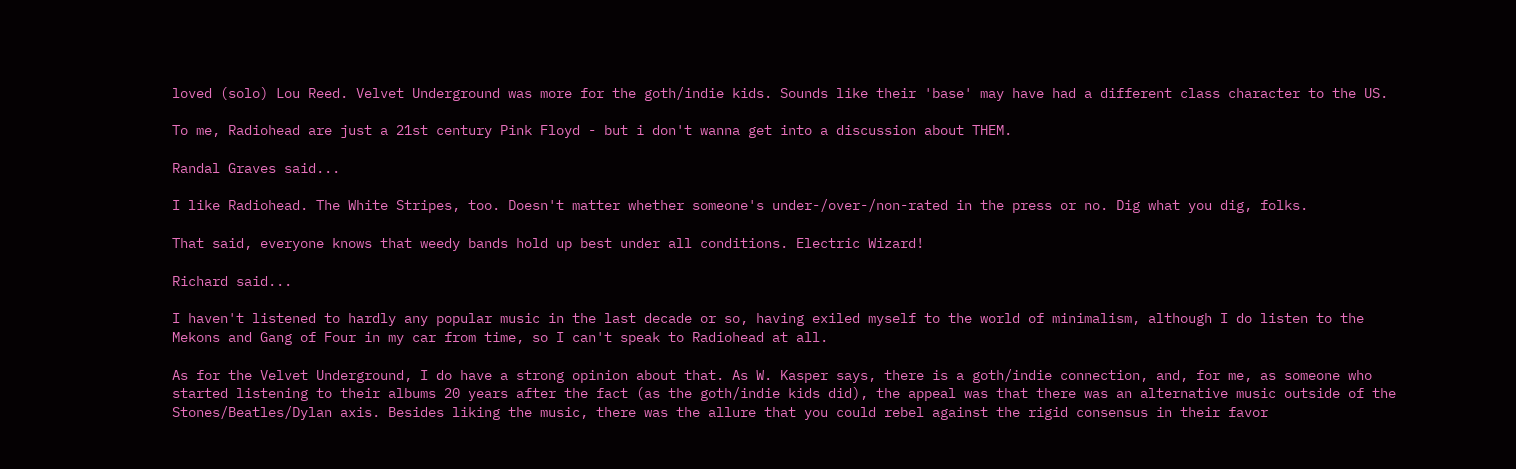loved (solo) Lou Reed. Velvet Underground was more for the goth/indie kids. Sounds like their 'base' may have had a different class character to the US.

To me, Radiohead are just a 21st century Pink Floyd - but i don't wanna get into a discussion about THEM.

Randal Graves said...

I like Radiohead. The White Stripes, too. Doesn't matter whether someone's under-/over-/non-rated in the press or no. Dig what you dig, folks.

That said, everyone knows that weedy bands hold up best under all conditions. Electric Wizard!

Richard said...

I haven't listened to hardly any popular music in the last decade or so, having exiled myself to the world of minimalism, although I do listen to the Mekons and Gang of Four in my car from time, so I can't speak to Radiohead at all.

As for the Velvet Underground, I do have a strong opinion about that. As W. Kasper says, there is a goth/indie connection, and, for me, as someone who started listening to their albums 20 years after the fact (as the goth/indie kids did), the appeal was that there was an alternative music outside of the Stones/Beatles/Dylan axis. Besides liking the music, there was the allure that you could rebel against the rigid consensus in their favor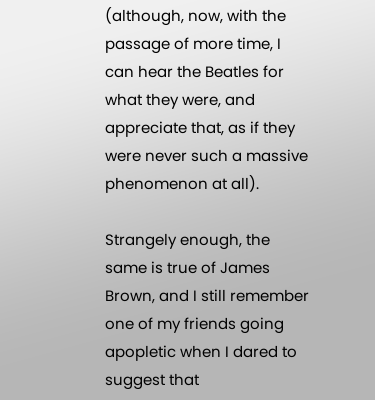(although, now, with the passage of more time, I can hear the Beatles for what they were, and appreciate that, as if they were never such a massive phenomenon at all).

Strangely enough, the same is true of James Brown, and I still remember one of my friends going apopletic when I dared to suggest that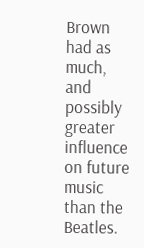Brown had as much, and possibly greater influence on future music than the Beatles.